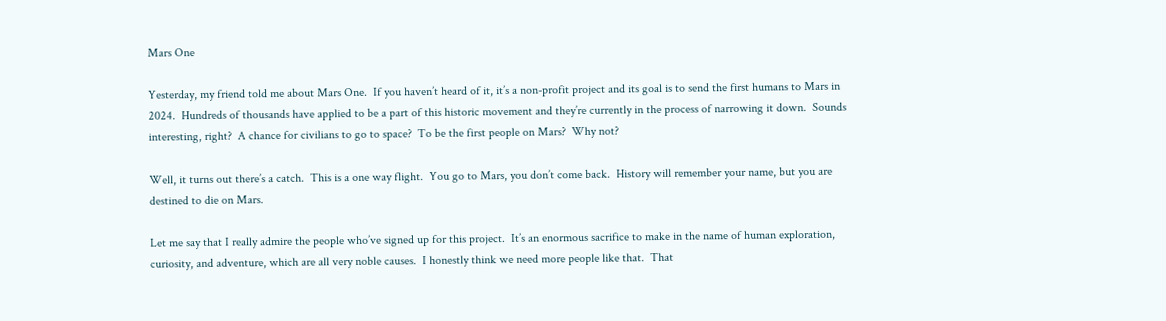Mars One

Yesterday, my friend told me about Mars One.  If you haven’t heard of it, it’s a non-profit project and its goal is to send the first humans to Mars in 2024.  Hundreds of thousands have applied to be a part of this historic movement and they’re currently in the process of narrowing it down.  Sounds interesting, right?  A chance for civilians to go to space?  To be the first people on Mars?  Why not?

Well, it turns out there’s a catch.  This is a one way flight.  You go to Mars, you don’t come back.  History will remember your name, but you are destined to die on Mars.

Let me say that I really admire the people who’ve signed up for this project.  It’s an enormous sacrifice to make in the name of human exploration, curiosity, and adventure, which are all very noble causes.  I honestly think we need more people like that.  That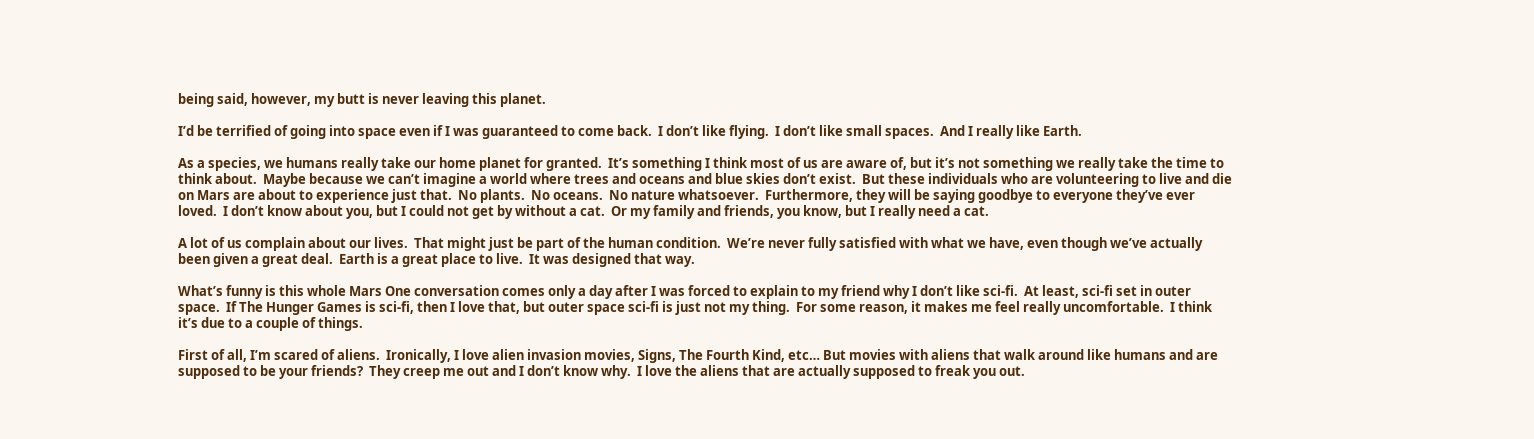being said, however, my butt is never leaving this planet.

I’d be terrified of going into space even if I was guaranteed to come back.  I don’t like flying.  I don’t like small spaces.  And I really like Earth.

As a species, we humans really take our home planet for granted.  It’s something I think most of us are aware of, but it’s not something we really take the time to think about.  Maybe because we can’t imagine a world where trees and oceans and blue skies don’t exist.  But these individuals who are volunteering to live and die on Mars are about to experience just that.  No plants.  No oceans.  No nature whatsoever.  Furthermore, they will be saying goodbye to everyone they’ve ever loved.  I don’t know about you, but I could not get by without a cat.  Or my family and friends, you know, but I really need a cat.

A lot of us complain about our lives.  That might just be part of the human condition.  We’re never fully satisfied with what we have, even though we’ve actually been given a great deal.  Earth is a great place to live.  It was designed that way.

What’s funny is this whole Mars One conversation comes only a day after I was forced to explain to my friend why I don’t like sci-fi.  At least, sci-fi set in outer space.  If The Hunger Games is sci-fi, then I love that, but outer space sci-fi is just not my thing.  For some reason, it makes me feel really uncomfortable.  I think it’s due to a couple of things.

First of all, I’m scared of aliens.  Ironically, I love alien invasion movies, Signs, The Fourth Kind, etc… But movies with aliens that walk around like humans and are supposed to be your friends?  They creep me out and I don’t know why.  I love the aliens that are actually supposed to freak you out.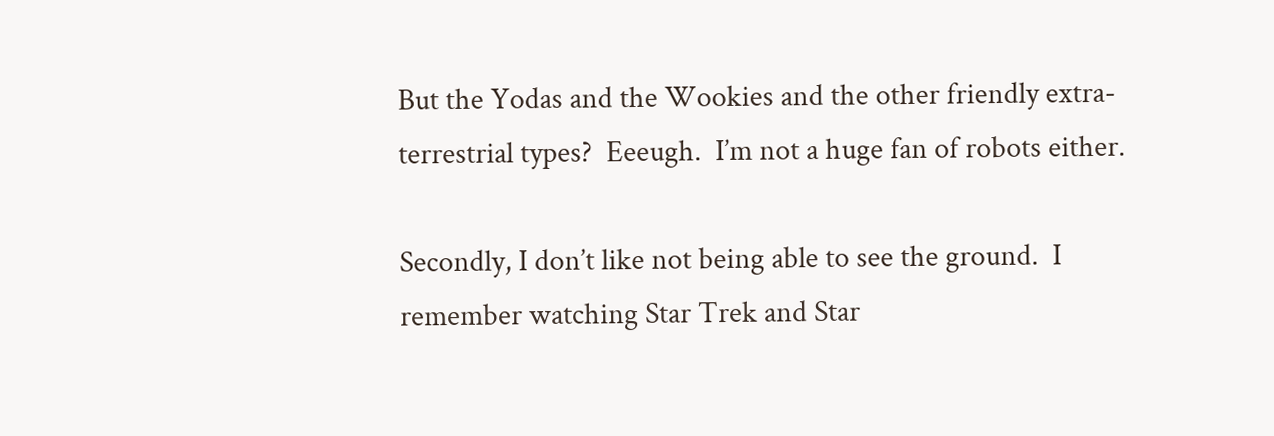But the Yodas and the Wookies and the other friendly extra-terrestrial types?  Eeeugh.  I’m not a huge fan of robots either.

Secondly, I don’t like not being able to see the ground.  I remember watching Star Trek and Star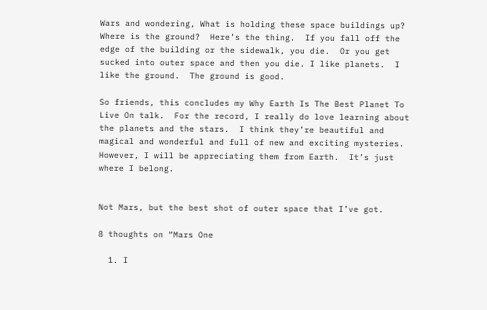Wars and wondering, What is holding these space buildings up?  Where is the ground?  Here’s the thing.  If you fall off the edge of the building or the sidewalk, you die.  Or you get sucked into outer space and then you die. I like planets.  I like the ground.  The ground is good.

So friends, this concludes my Why Earth Is The Best Planet To Live On talk.  For the record, I really do love learning about the planets and the stars.  I think they’re beautiful and magical and wonderful and full of new and exciting mysteries.  However, I will be appreciating them from Earth.  It’s just where I belong.


Not Mars, but the best shot of outer space that I’ve got.

8 thoughts on “Mars One

  1. I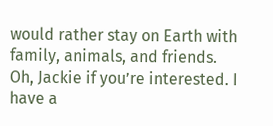would rather stay on Earth with family, animals, and friends. Oh, Jackie if you’re interested. I have a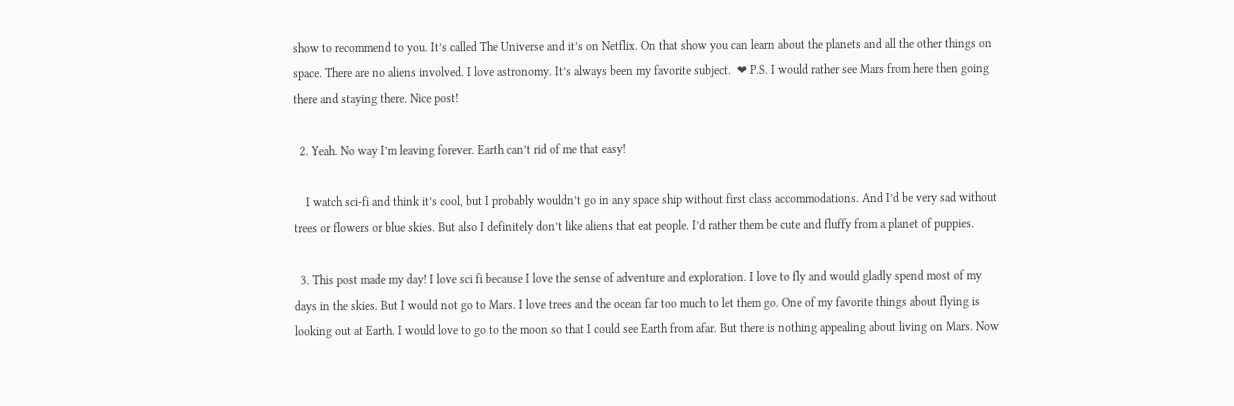show to recommend to you. It’s called The Universe and it’s on Netflix. On that show you can learn about the planets and all the other things on space. There are no aliens involved. I love astronomy. It’s always been my favorite subject.  ❤ P.S. I would rather see Mars from here then going there and staying there. Nice post!

  2. Yeah. No way I’m leaving forever. Earth can’t rid of me that easy!

    I watch sci-fi and think it’s cool, but I probably wouldn’t go in any space ship without first class accommodations. And I’d be very sad without trees or flowers or blue skies. But also I definitely don’t like aliens that eat people. I’d rather them be cute and fluffy from a planet of puppies.

  3. This post made my day! I love sci fi because I love the sense of adventure and exploration. I love to fly and would gladly spend most of my days in the skies. But I would not go to Mars. I love trees and the ocean far too much to let them go. One of my favorite things about flying is looking out at Earth. I would love to go to the moon so that I could see Earth from afar. But there is nothing appealing about living on Mars. Now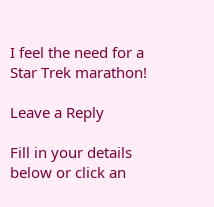I feel the need for a Star Trek marathon!

Leave a Reply

Fill in your details below or click an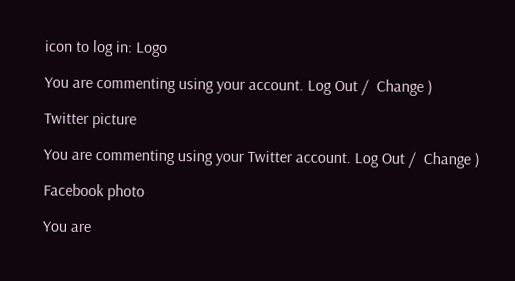icon to log in: Logo

You are commenting using your account. Log Out /  Change )

Twitter picture

You are commenting using your Twitter account. Log Out /  Change )

Facebook photo

You are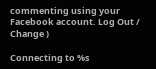commenting using your Facebook account. Log Out /  Change )

Connecting to %s